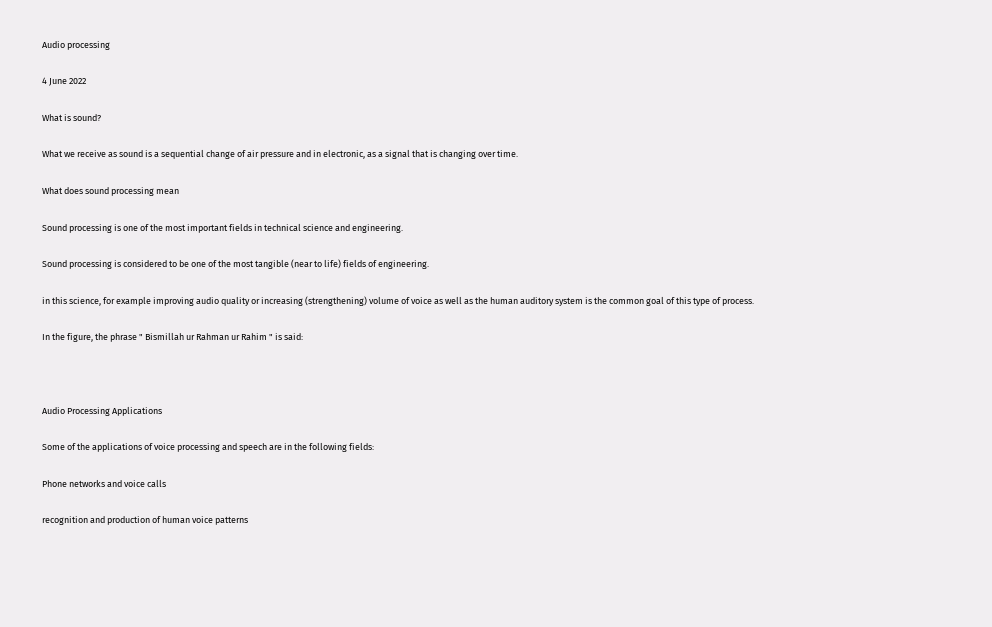Audio processing

4 June 2022

What is sound?

What we receive as sound is a sequential change of air pressure and in electronic, as a signal that is changing over time.

What does sound processing mean

Sound processing is one of the most important fields in technical science and engineering.

Sound processing is considered to be one of the most tangible (near to life) fields of engineering.

in this science, for example improving audio quality or increasing (strengthening) volume of voice as well as the human auditory system is the common goal of this type of process.

In the figure, the phrase " Bismillah ur Rahman ur Rahim " is said:



Audio Processing Applications

Some of the applications of voice processing and speech are in the following fields:

Phone networks and voice calls

recognition and production of human voice patterns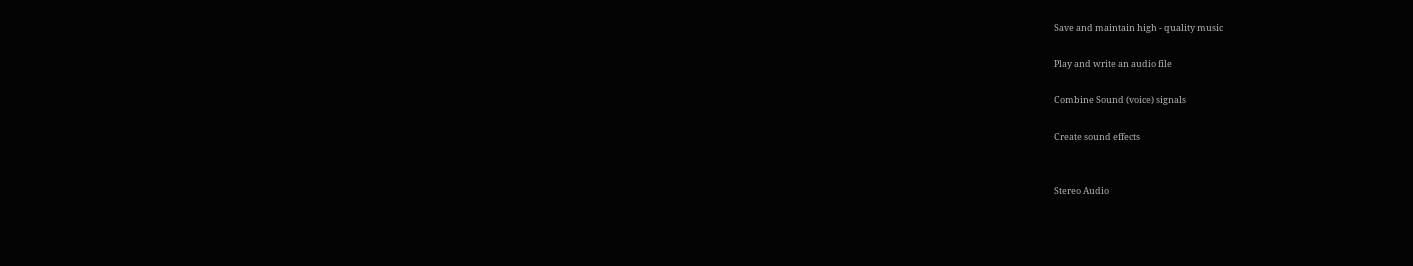Save and maintain high - quality music

Play and write an audio file

Combine Sound (voice) signals

Create sound effects


Stereo Audio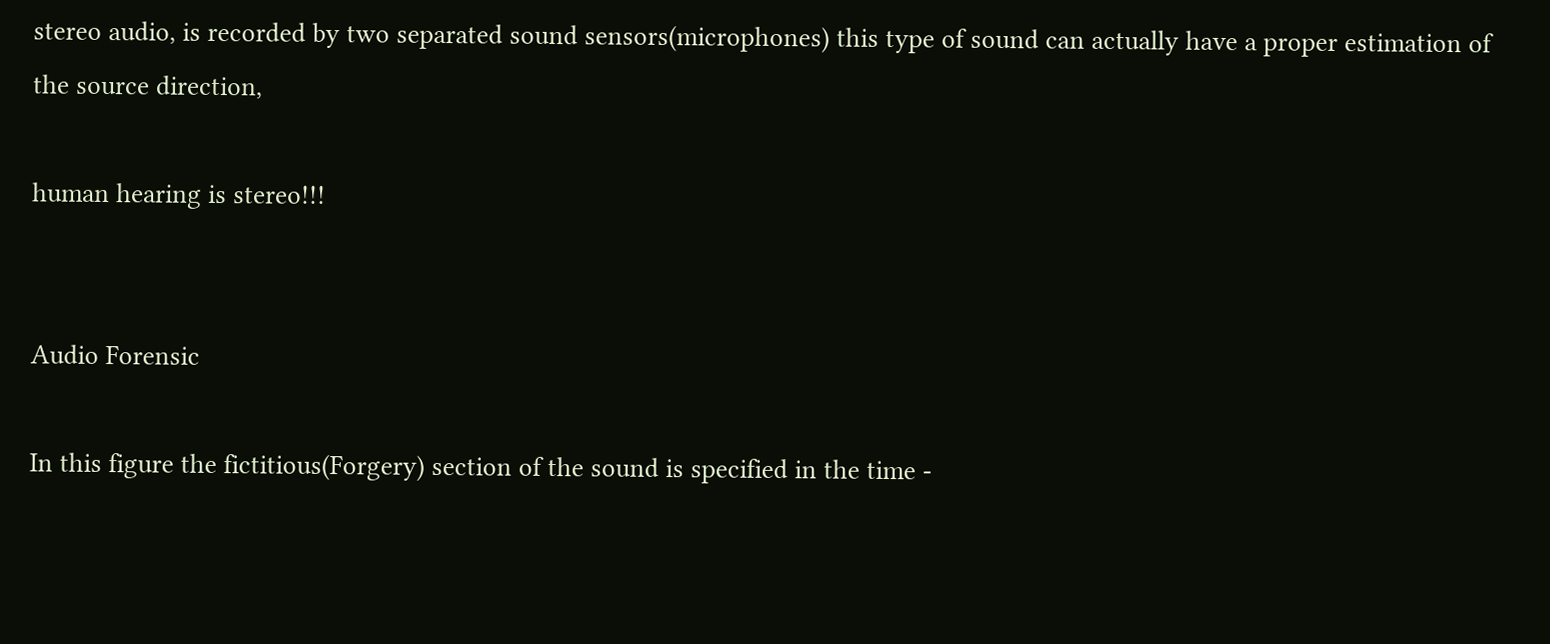stereo audio, is recorded by two separated sound sensors(microphones) this type of sound can actually have a proper estimation of the source direction,

human hearing is stereo!!!


Audio Forensic

In this figure the fictitious(Forgery) section of the sound is specified in the time -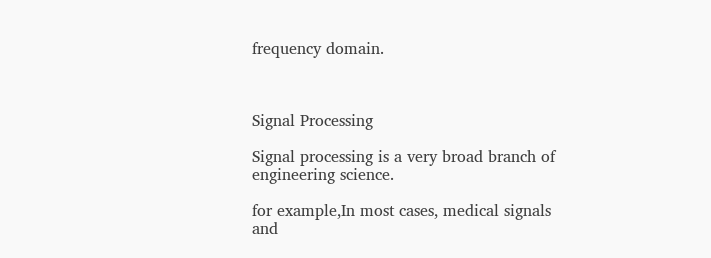frequency domain.



Signal Processing

Signal processing is a very broad branch of engineering science.

for example,In most cases, medical signals and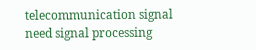telecommunication signal need signal processing